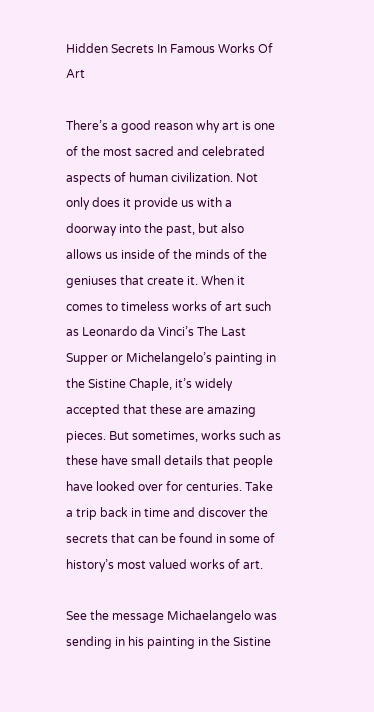Hidden Secrets In Famous Works Of Art

There’s a good reason why art is one of the most sacred and celebrated aspects of human civilization. Not only does it provide us with a doorway into the past, but also allows us inside of the minds of the geniuses that create it. When it comes to timeless works of art such as Leonardo da Vinci’s The Last Supper or Michelangelo’s painting in the Sistine Chaple, it’s widely accepted that these are amazing pieces. But sometimes, works such as these have small details that people have looked over for centuries. Take a trip back in time and discover the secrets that can be found in some of history’s most valued works of art.

See the message Michaelangelo was sending in his painting in the Sistine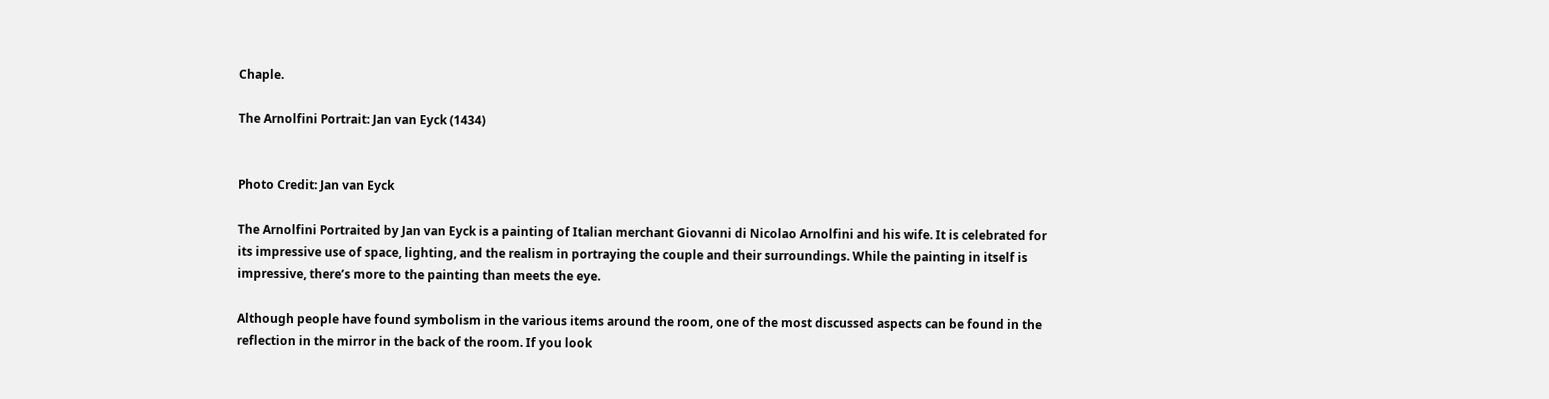Chaple.

The Arnolfini Portrait: Jan van Eyck (1434)


Photo Credit: Jan van Eyck

The Arnolfini Portraited by Jan van Eyck is a painting of Italian merchant Giovanni di Nicolao Arnolfini and his wife. It is celebrated for its impressive use of space, lighting, and the realism in portraying the couple and their surroundings. While the painting in itself is impressive, there’s more to the painting than meets the eye.

Although people have found symbolism in the various items around the room, one of the most discussed aspects can be found in the reflection in the mirror in the back of the room. If you look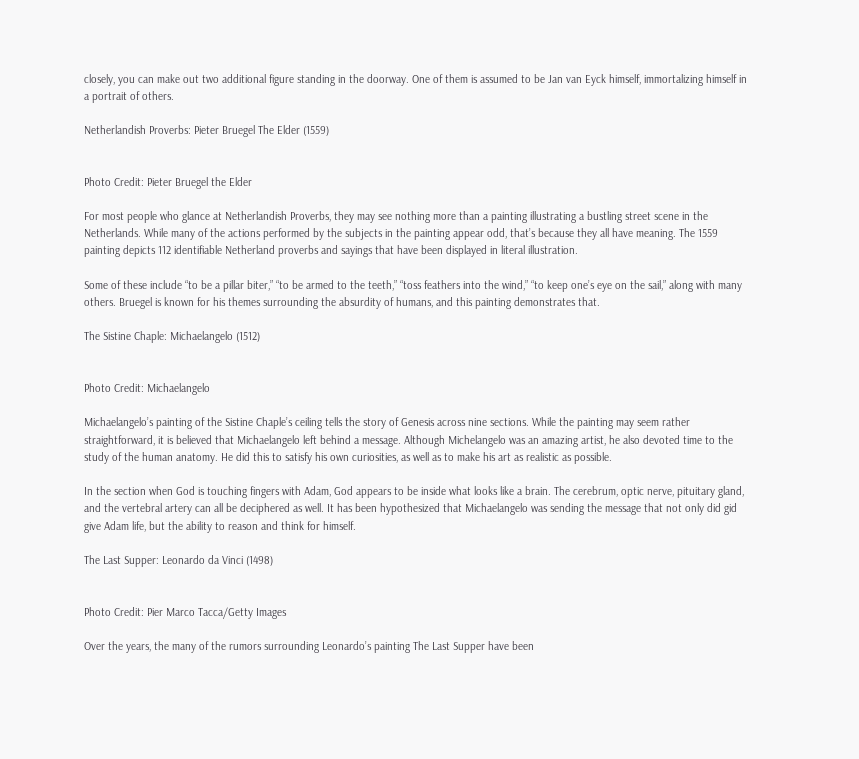closely, you can make out two additional figure standing in the doorway. One of them is assumed to be Jan van Eyck himself, immortalizing himself in a portrait of others.

Netherlandish Proverbs: Pieter Bruegel The Elder (1559)


Photo Credit: Pieter Bruegel the Elder

For most people who glance at Netherlandish Proverbs, they may see nothing more than a painting illustrating a bustling street scene in the Netherlands. While many of the actions performed by the subjects in the painting appear odd, that’s because they all have meaning. The 1559 painting depicts 112 identifiable Netherland proverbs and sayings that have been displayed in literal illustration.

Some of these include “to be a pillar biter,” “to be armed to the teeth,” “toss feathers into the wind,” “to keep one’s eye on the sail,” along with many others. Bruegel is known for his themes surrounding the absurdity of humans, and this painting demonstrates that.

The Sistine Chaple: Michaelangelo (1512)


Photo Credit: Michaelangelo

Michaelangelo’s painting of the Sistine Chaple’s ceiling tells the story of Genesis across nine sections. While the painting may seem rather straightforward, it is believed that Michaelangelo left behind a message. Although Michelangelo was an amazing artist, he also devoted time to the study of the human anatomy. He did this to satisfy his own curiosities, as well as to make his art as realistic as possible.

In the section when God is touching fingers with Adam, God appears to be inside what looks like a brain. The cerebrum, optic nerve, pituitary gland, and the vertebral artery can all be deciphered as well. It has been hypothesized that Michaelangelo was sending the message that not only did gid give Adam life, but the ability to reason and think for himself.

The Last Supper: Leonardo da Vinci (1498)


Photo Credit: Pier Marco Tacca/Getty Images

Over the years, the many of the rumors surrounding Leonardo’s painting The Last Supper have been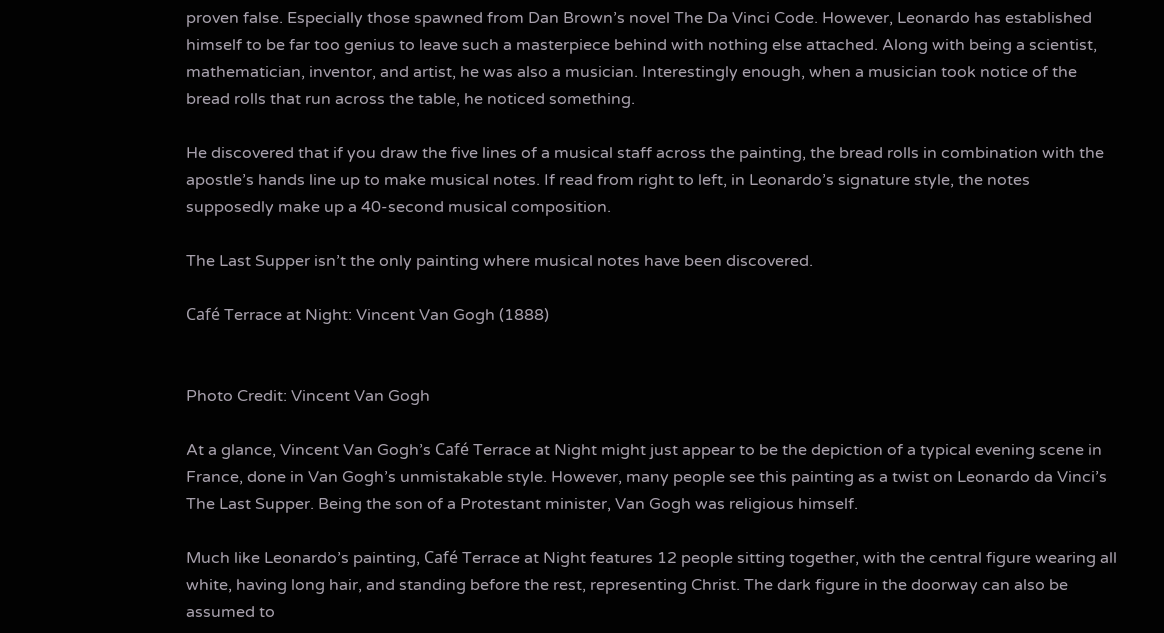proven false. Especially those spawned from Dan Brown’s novel The Da Vinci Code. However, Leonardo has established himself to be far too genius to leave such a masterpiece behind with nothing else attached. Along with being a scientist, mathematician, inventor, and artist, he was also a musician. Interestingly enough, when a musician took notice of the bread rolls that run across the table, he noticed something.

He discovered that if you draw the five lines of a musical staff across the painting, the bread rolls in combination with the apostle’s hands line up to make musical notes. If read from right to left, in Leonardo’s signature style, the notes supposedly make up a 40-second musical composition.

The Last Supper isn’t the only painting where musical notes have been discovered.

Café Terrace at Night: Vincent Van Gogh (1888)


Photo Credit: Vincent Van Gogh

At a glance, Vincent Van Gogh’s Café Terrace at Night might just appear to be the depiction of a typical evening scene in France, done in Van Gogh’s unmistakable style. However, many people see this painting as a twist on Leonardo da Vinci’s The Last Supper. Being the son of a Protestant minister, Van Gogh was religious himself.

Much like Leonardo’s painting, Café Terrace at Night features 12 people sitting together, with the central figure wearing all white, having long hair, and standing before the rest, representing Christ. The dark figure in the doorway can also be assumed to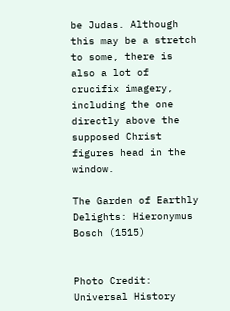be Judas. Although this may be a stretch to some, there is also a lot of crucifix imagery, including the one directly above the supposed Christ figures head in the window.

The Garden of Earthly Delights: Hieronymus Bosch (1515)


Photo Credit: Universal History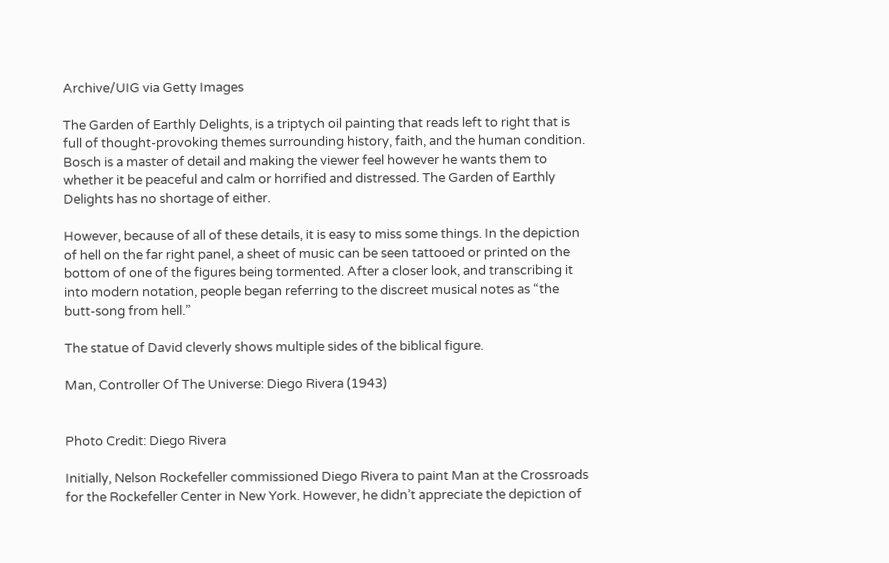Archive/UIG via Getty Images

The Garden of Earthly Delights, is a triptych oil painting that reads left to right that is full of thought-provoking themes surrounding history, faith, and the human condition. Bosch is a master of detail and making the viewer feel however he wants them to whether it be peaceful and calm or horrified and distressed. The Garden of Earthly Delights has no shortage of either.

However, because of all of these details, it is easy to miss some things. In the depiction of hell on the far right panel, a sheet of music can be seen tattooed or printed on the bottom of one of the figures being tormented. After a closer look, and transcribing it into modern notation, people began referring to the discreet musical notes as “the butt-song from hell.”

The statue of David cleverly shows multiple sides of the biblical figure.

Man, Controller Of The Universe: Diego Rivera (1943)


Photo Credit: Diego Rivera

Initially, Nelson Rockefeller commissioned Diego Rivera to paint Man at the Crossroads for the Rockefeller Center in New York. However, he didn’t appreciate the depiction of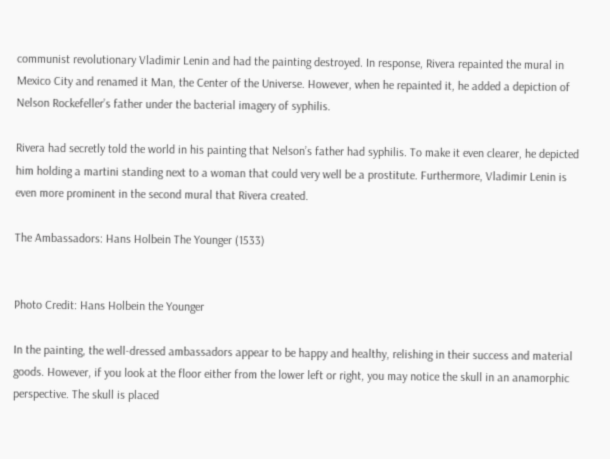communist revolutionary Vladimir Lenin and had the painting destroyed. In response, Rivera repainted the mural in Mexico City and renamed it Man, the Center of the Universe. However, when he repainted it, he added a depiction of Nelson Rockefeller’s father under the bacterial imagery of syphilis.

Rivera had secretly told the world in his painting that Nelson’s father had syphilis. To make it even clearer, he depicted him holding a martini standing next to a woman that could very well be a prostitute. Furthermore, Vladimir Lenin is even more prominent in the second mural that Rivera created.

The Ambassadors: Hans Holbein The Younger (1533)


Photo Credit: Hans Holbein the Younger

In the painting, the well-dressed ambassadors appear to be happy and healthy, relishing in their success and material goods. However, if you look at the floor either from the lower left or right, you may notice the skull in an anamorphic perspective. The skull is placed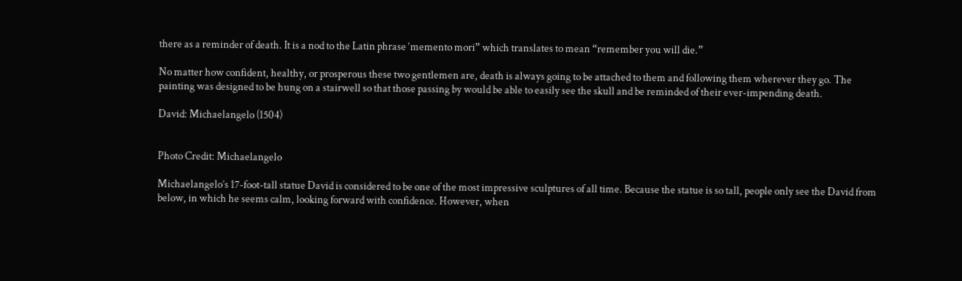there as a reminder of death. It is a nod to the Latin phrase ‘memento mori” which translates to mean “remember you will die.”

No matter how confident, healthy, or prosperous these two gentlemen are, death is always going to be attached to them and following them wherever they go. The painting was designed to be hung on a stairwell so that those passing by would be able to easily see the skull and be reminded of their ever-impending death.

David: Michaelangelo (1504)


Photo Credit: Michaelangelo

Michaelangelo’s 17-foot-tall statue David is considered to be one of the most impressive sculptures of all time. Because the statue is so tall, people only see the David from below, in which he seems calm, looking forward with confidence. However, when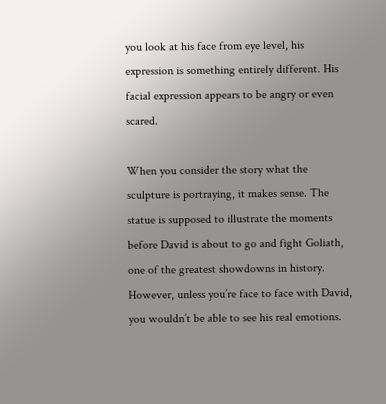you look at his face from eye level, his expression is something entirely different. His facial expression appears to be angry or even scared.

When you consider the story what the sculpture is portraying, it makes sense. The statue is supposed to illustrate the moments before David is about to go and fight Goliath, one of the greatest showdowns in history. However, unless you’re face to face with David, you wouldn’t be able to see his real emotions.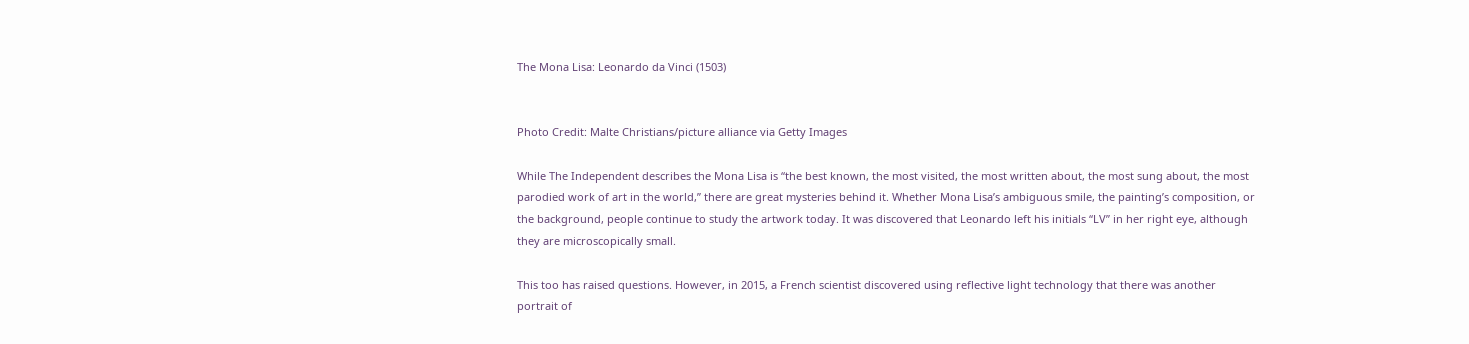The Mona Lisa: Leonardo da Vinci (1503)


Photo Credit: Malte Christians/picture alliance via Getty Images

While The Independent describes the Mona Lisa is “the best known, the most visited, the most written about, the most sung about, the most parodied work of art in the world,” there are great mysteries behind it. Whether Mona Lisa’s ambiguous smile, the painting’s composition, or the background, people continue to study the artwork today. It was discovered that Leonardo left his initials “LV” in her right eye, although they are microscopically small.

This too has raised questions. However, in 2015, a French scientist discovered using reflective light technology that there was another portrait of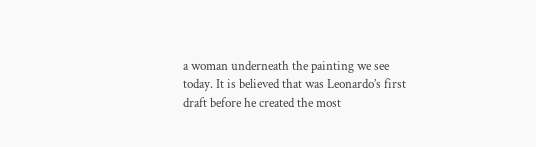a woman underneath the painting we see today. It is believed that was Leonardo’s first draft before he created the most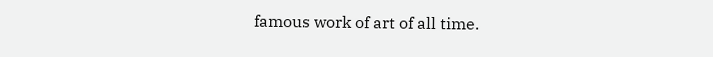famous work of art of all time.